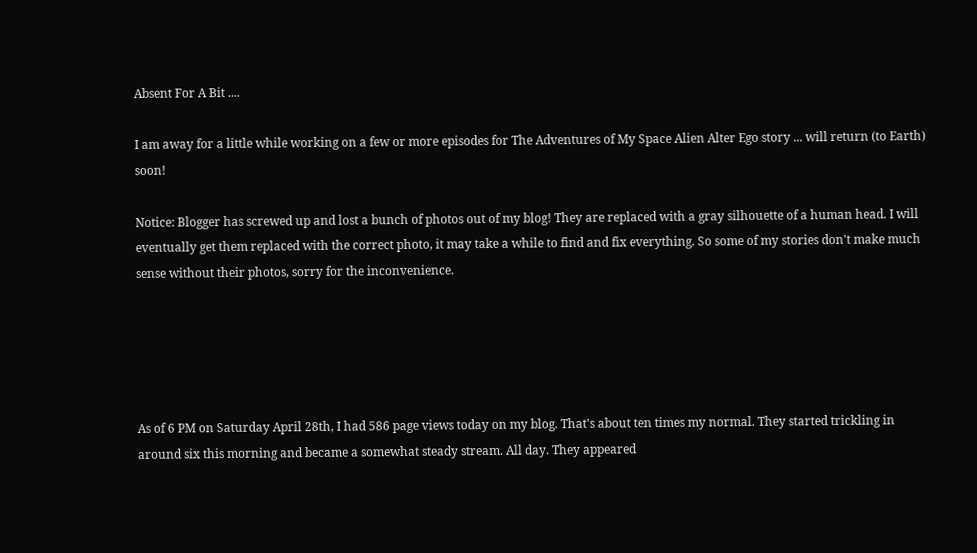Absent For A Bit ....

I am away for a little while working on a few or more episodes for The Adventures of My Space Alien Alter Ego story ... will return (to Earth) soon!

Notice: Blogger has screwed up and lost a bunch of photos out of my blog! They are replaced with a gray silhouette of a human head. I will eventually get them replaced with the correct photo, it may take a while to find and fix everything. So some of my stories don't make much sense without their photos, sorry for the inconvenience.





As of 6 PM on Saturday April 28th, I had 586 page views today on my blog. That's about ten times my normal. They started trickling in around six this morning and became a somewhat steady stream. All day. They appeared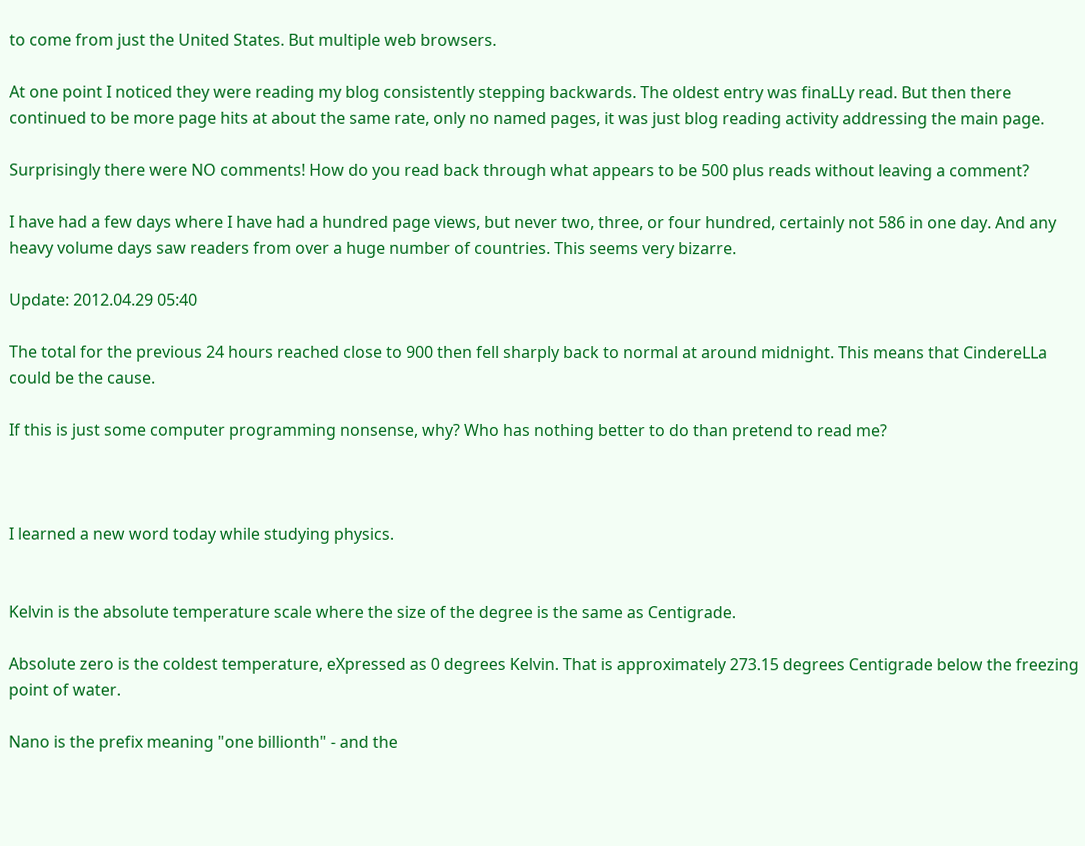to come from just the United States. But multiple web browsers.

At one point I noticed they were reading my blog consistently stepping backwards. The oldest entry was finaLLy read. But then there continued to be more page hits at about the same rate, only no named pages, it was just blog reading activity addressing the main page.

Surprisingly there were NO comments! How do you read back through what appears to be 500 plus reads without leaving a comment?

I have had a few days where I have had a hundred page views, but never two, three, or four hundred, certainly not 586 in one day. And any heavy volume days saw readers from over a huge number of countries. This seems very bizarre.

Update: 2012.04.29 05:40

The total for the previous 24 hours reached close to 900 then fell sharply back to normal at around midnight. This means that CindereLLa could be the cause.

If this is just some computer programming nonsense, why? Who has nothing better to do than pretend to read me?



I learned a new word today while studying physics.


Kelvin is the absolute temperature scale where the size of the degree is the same as Centigrade.

Absolute zero is the coldest temperature, eXpressed as 0 degrees Kelvin. That is approximately 273.15 degrees Centigrade below the freezing point of water.

Nano is the prefix meaning "one billionth" - and the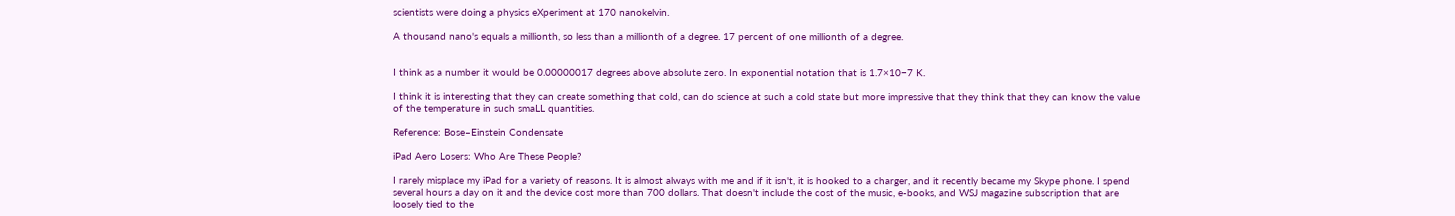scientists were doing a physics eXperiment at 170 nanokelvin.

A thousand nano's equals a millionth, so less than a millionth of a degree. 17 percent of one millionth of a degree.


I think as a number it would be 0.00000017 degrees above absolute zero. In exponential notation that is 1.7×10−7 K.

I think it is interesting that they can create something that cold, can do science at such a cold state but more impressive that they think that they can know the value of the temperature in such smaLL quantities.

Reference: Bose–Einstein Condensate

iPad Aero Losers: Who Are These People?

I rarely misplace my iPad for a variety of reasons. It is almost always with me and if it isn't, it is hooked to a charger, and it recently became my Skype phone. I spend several hours a day on it and the device cost more than 700 dollars. That doesn't include the cost of the music, e-books, and WSJ magazine subscription that are loosely tied to the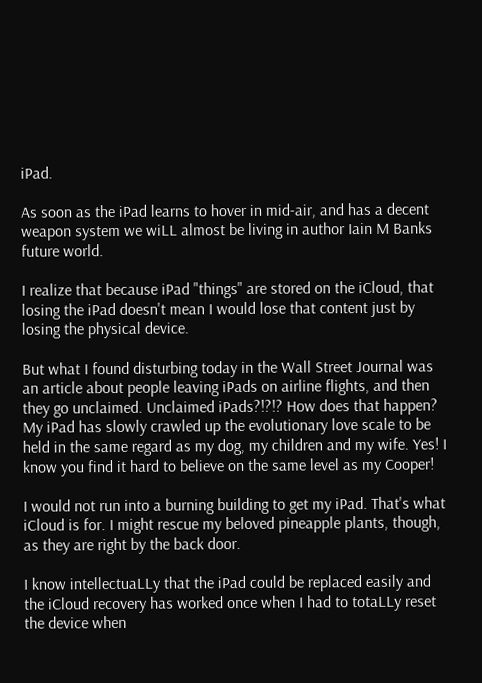iPad.

As soon as the iPad learns to hover in mid-air, and has a decent weapon system we wiLL almost be living in author Iain M Banks future world.

I realize that because iPad "things" are stored on the iCloud, that losing the iPad doesn't mean I would lose that content just by losing the physical device.

But what I found disturbing today in the Wall Street Journal was an article about people leaving iPads on airline flights, and then they go unclaimed. Unclaimed iPads?!?!? How does that happen? My iPad has slowly crawled up the evolutionary love scale to be held in the same regard as my dog, my children and my wife. Yes! I know you find it hard to believe on the same level as my Cooper!

I would not run into a burning building to get my iPad. That's what iCloud is for. I might rescue my beloved pineapple plants, though, as they are right by the back door.

I know intellectuaLLy that the iPad could be replaced easily and the iCloud recovery has worked once when I had to totaLLy reset the device when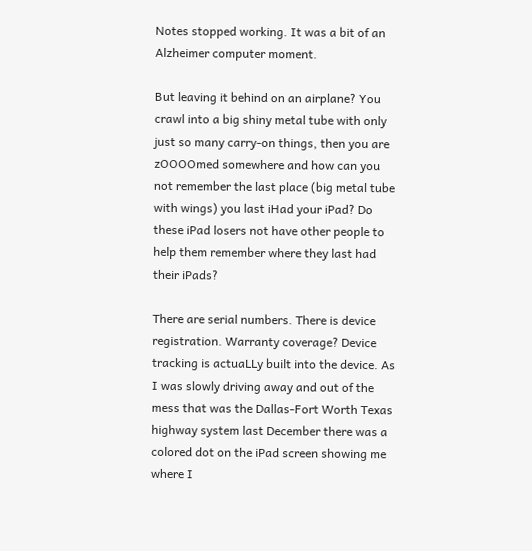Notes stopped working. It was a bit of an Alzheimer computer moment.

But leaving it behind on an airplane? You crawl into a big shiny metal tube with only just so many carry-on things, then you are zOOOOmed somewhere and how can you not remember the last place (big metal tube with wings) you last iHad your iPad? Do these iPad losers not have other people to help them remember where they last had their iPads?

There are serial numbers. There is device registration. Warranty coverage? Device tracking is actuaLLy built into the device. As I was slowly driving away and out of the mess that was the Dallas-Fort Worth Texas highway system last December there was a colored dot on the iPad screen showing me where I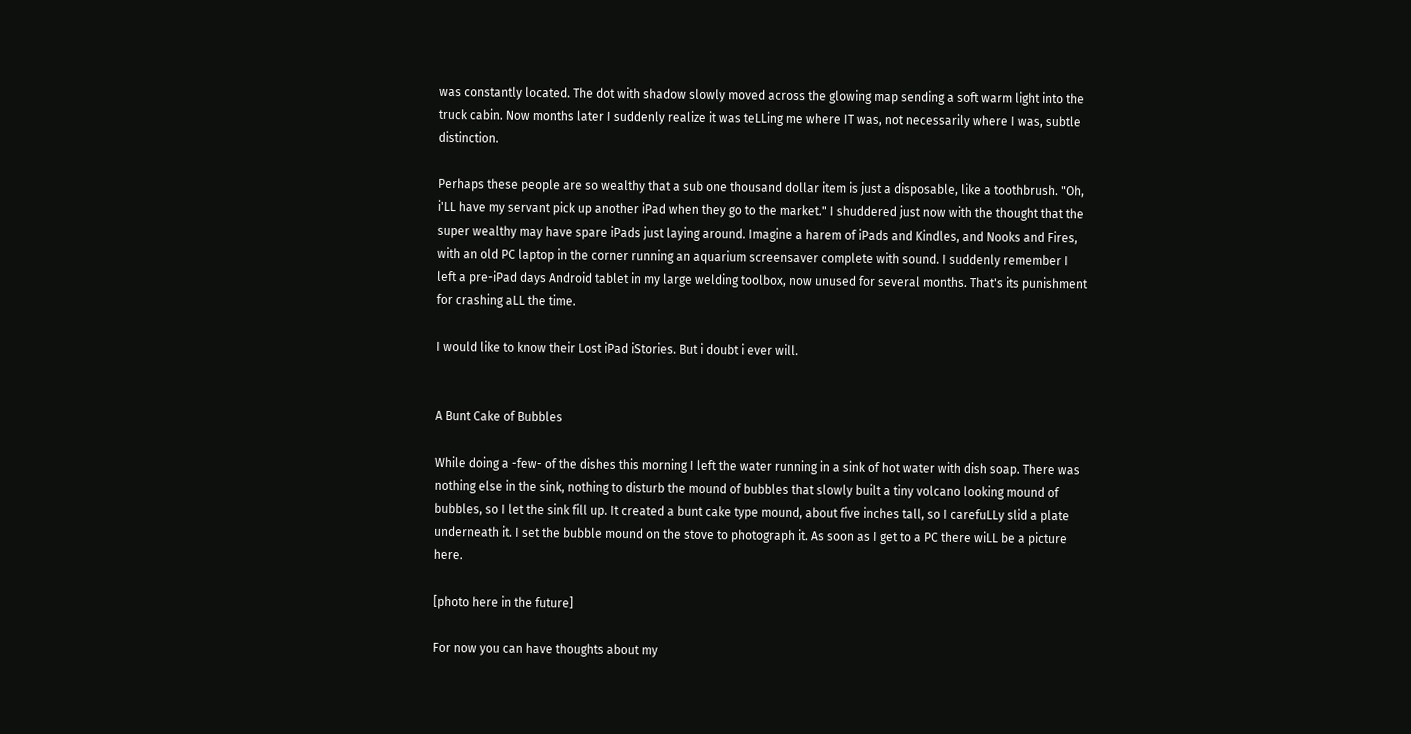was constantly located. The dot with shadow slowly moved across the glowing map sending a soft warm light into the truck cabin. Now months later I suddenly realize it was teLLing me where IT was, not necessarily where I was, subtle distinction.

Perhaps these people are so wealthy that a sub one thousand dollar item is just a disposable, like a toothbrush. "Oh, i'LL have my servant pick up another iPad when they go to the market." I shuddered just now with the thought that the super wealthy may have spare iPads just laying around. Imagine a harem of iPads and Kindles, and Nooks and Fires, with an old PC laptop in the corner running an aquarium screensaver complete with sound. I suddenly remember I left a pre-iPad days Android tablet in my large welding toolbox, now unused for several months. That's its punishment for crashing aLL the time.

I would like to know their Lost iPad iStories. But i doubt i ever will.


A Bunt Cake of Bubbles

While doing a -few- of the dishes this morning I left the water running in a sink of hot water with dish soap. There was nothing else in the sink, nothing to disturb the mound of bubbles that slowly built a tiny volcano looking mound of bubbles, so I let the sink fill up. It created a bunt cake type mound, about five inches tall, so I carefuLLy slid a plate underneath it. I set the bubble mound on the stove to photograph it. As soon as I get to a PC there wiLL be a picture here.

[photo here in the future]

For now you can have thoughts about my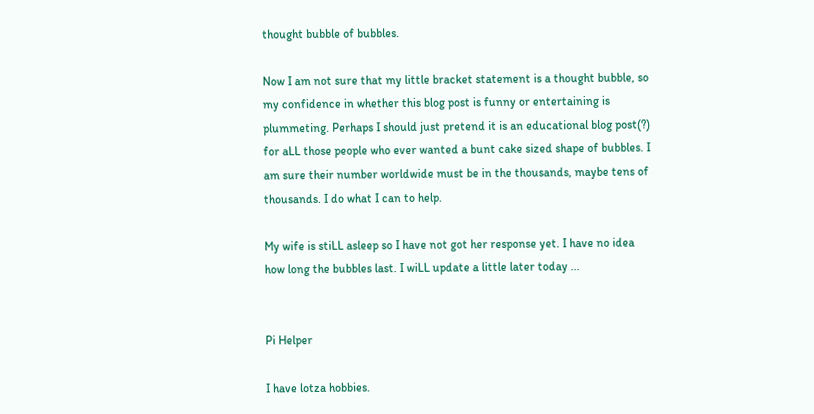thought bubble of bubbles.

Now I am not sure that my little bracket statement is a thought bubble, so my confidence in whether this blog post is funny or entertaining is plummeting. Perhaps I should just pretend it is an educational blog post(?) for aLL those people who ever wanted a bunt cake sized shape of bubbles. I am sure their number worldwide must be in the thousands, maybe tens of thousands. I do what I can to help.

My wife is stiLL asleep so I have not got her response yet. I have no idea how long the bubbles last. I wiLL update a little later today ...


Pi Helper

I have lotza hobbies.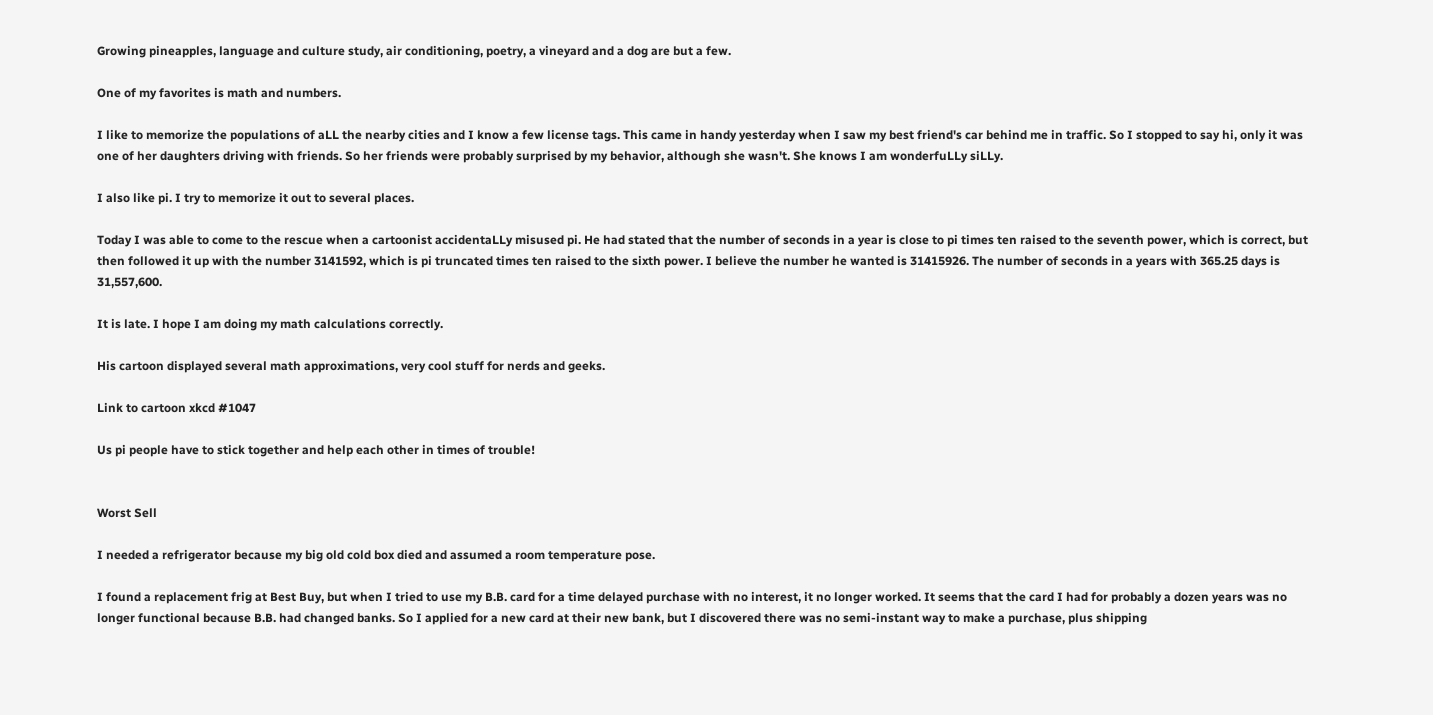Growing pineapples, language and culture study, air conditioning, poetry, a vineyard and a dog are but a few.

One of my favorites is math and numbers.

I like to memorize the populations of aLL the nearby cities and I know a few license tags. This came in handy yesterday when I saw my best friend's car behind me in traffic. So I stopped to say hi, only it was one of her daughters driving with friends. So her friends were probably surprised by my behavior, although she wasn't. She knows I am wonderfuLLy siLLy.

I also like pi. I try to memorize it out to several places.

Today I was able to come to the rescue when a cartoonist accidentaLLy misused pi. He had stated that the number of seconds in a year is close to pi times ten raised to the seventh power, which is correct, but then followed it up with the number 3141592, which is pi truncated times ten raised to the sixth power. I believe the number he wanted is 31415926. The number of seconds in a years with 365.25 days is 31,557,600.

It is late. I hope I am doing my math calculations correctly.

His cartoon displayed several math approximations, very cool stuff for nerds and geeks.

Link to cartoon xkcd #1047

Us pi people have to stick together and help each other in times of trouble!


Worst Sell

I needed a refrigerator because my big old cold box died and assumed a room temperature pose.

I found a replacement frig at Best Buy, but when I tried to use my B.B. card for a time delayed purchase with no interest, it no longer worked. It seems that the card I had for probably a dozen years was no longer functional because B.B. had changed banks. So I applied for a new card at their new bank, but I discovered there was no semi-instant way to make a purchase, plus shipping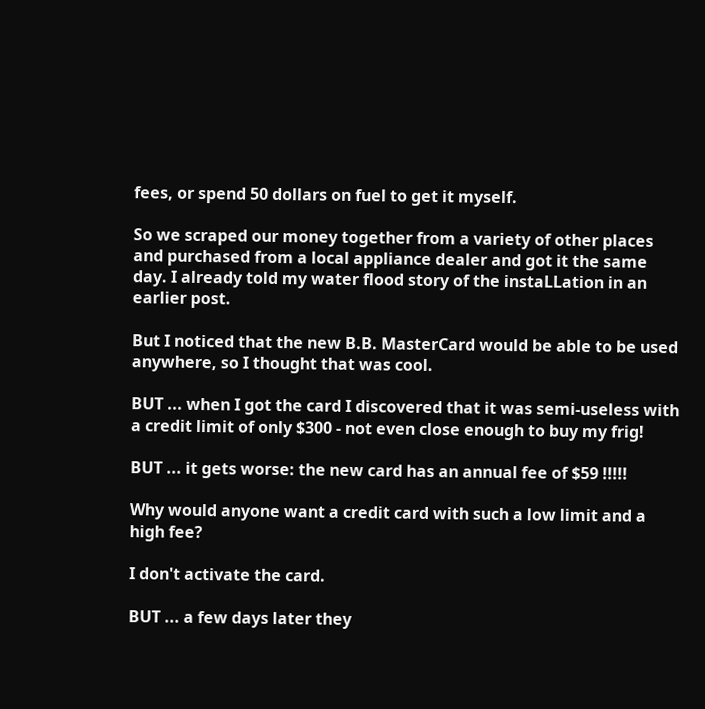fees, or spend 50 dollars on fuel to get it myself.

So we scraped our money together from a variety of other places and purchased from a local appliance dealer and got it the same day. I already told my water flood story of the instaLLation in an earlier post.

But I noticed that the new B.B. MasterCard would be able to be used anywhere, so I thought that was cool.

BUT ... when I got the card I discovered that it was semi-useless with a credit limit of only $300 - not even close enough to buy my frig!

BUT ... it gets worse: the new card has an annual fee of $59 !!!!!

Why would anyone want a credit card with such a low limit and a high fee?

I don't activate the card.

BUT ... a few days later they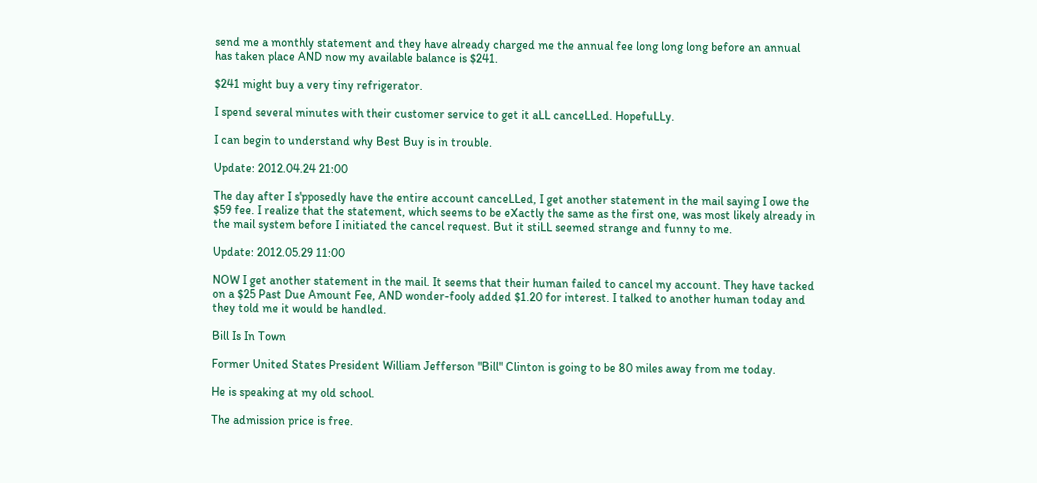send me a monthly statement and they have already charged me the annual fee long long long before an annual has taken place AND now my available balance is $241.

$241 might buy a very tiny refrigerator.

I spend several minutes with their customer service to get it aLL canceLLed. HopefuLLy.

I can begin to understand why Best Buy is in trouble.

Update: 2012.04.24 21:00

The day after I s'pposedly have the entire account canceLLed, I get another statement in the mail saying I owe the $59 fee. I realize that the statement, which seems to be eXactly the same as the first one, was most likely already in the mail system before I initiated the cancel request. But it stiLL seemed strange and funny to me.

Update: 2012.05.29 11:00

NOW I get another statement in the mail. It seems that their human failed to cancel my account. They have tacked on a $25 Past Due Amount Fee, AND wonder-fooly added $1.20 for interest. I talked to another human today and they told me it would be handled.

Bill Is In Town

Former United States President William Jefferson "Bill" Clinton is going to be 80 miles away from me today.

He is speaking at my old school.

The admission price is free.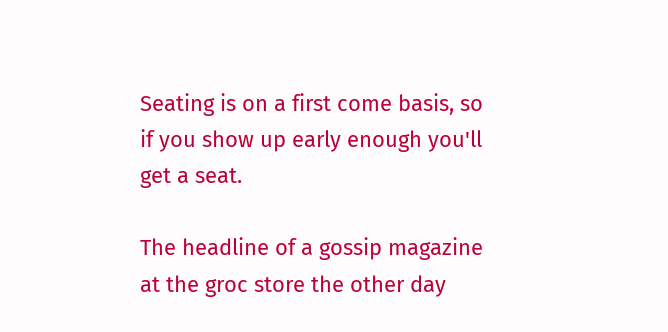Seating is on a first come basis, so if you show up early enough you'll get a seat.

The headline of a gossip magazine at the groc store the other day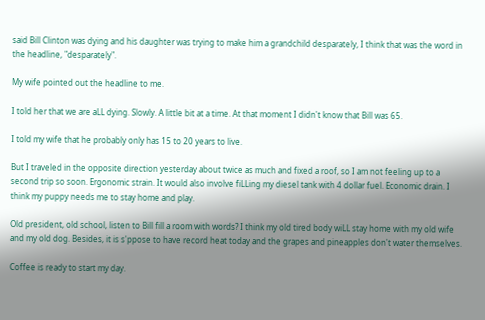said Bill Clinton was dying and his daughter was trying to make him a grandchild desparately, I think that was the word in the headline, "desparately".

My wife pointed out the headline to me.

I told her that we are aLL dying. Slowly. A little bit at a time. At that moment I didn't know that Bill was 65.

I told my wife that he probably only has 15 to 20 years to live.

But I traveled in the opposite direction yesterday about twice as much and fixed a roof, so I am not feeling up to a second trip so soon. Ergonomic strain. It would also involve fiLLing my diesel tank with 4 dollar fuel. Economic drain. I think my puppy needs me to stay home and play.

Old president, old school, listen to Bill fill a room with words? I think my old tired body wiLL stay home with my old wife and my old dog. Besides, it is s'ppose to have record heat today and the grapes and pineapples don't water themselves.

Coffee is ready to start my day.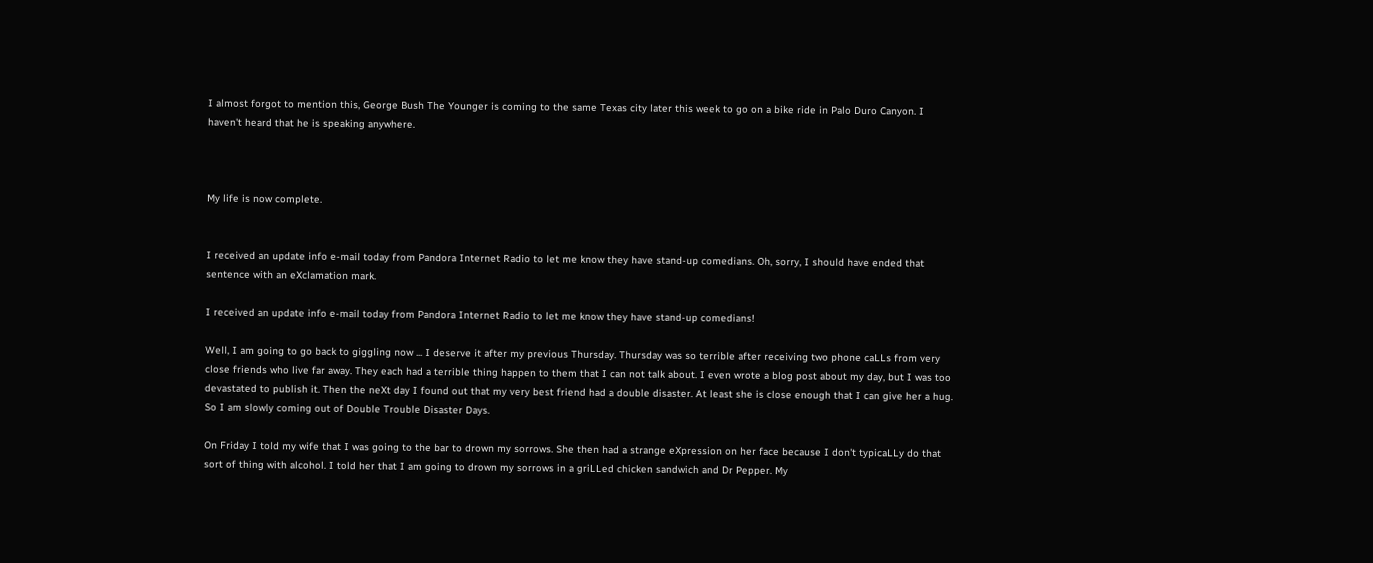I almost forgot to mention this, George Bush The Younger is coming to the same Texas city later this week to go on a bike ride in Palo Duro Canyon. I haven't heard that he is speaking anywhere.



My life is now complete.


I received an update info e-mail today from Pandora Internet Radio to let me know they have stand-up comedians. Oh, sorry, I should have ended that sentence with an eXclamation mark.

I received an update info e-mail today from Pandora Internet Radio to let me know they have stand-up comedians!

Well, I am going to go back to giggling now ... I deserve it after my previous Thursday. Thursday was so terrible after receiving two phone caLLs from very close friends who live far away. They each had a terrible thing happen to them that I can not talk about. I even wrote a blog post about my day, but I was too devastated to publish it. Then the neXt day I found out that my very best friend had a double disaster. At least she is close enough that I can give her a hug. So I am slowly coming out of Double Trouble Disaster Days.

On Friday I told my wife that I was going to the bar to drown my sorrows. She then had a strange eXpression on her face because I don't typicaLLy do that sort of thing with alcohol. I told her that I am going to drown my sorrows in a griLLed chicken sandwich and Dr Pepper. My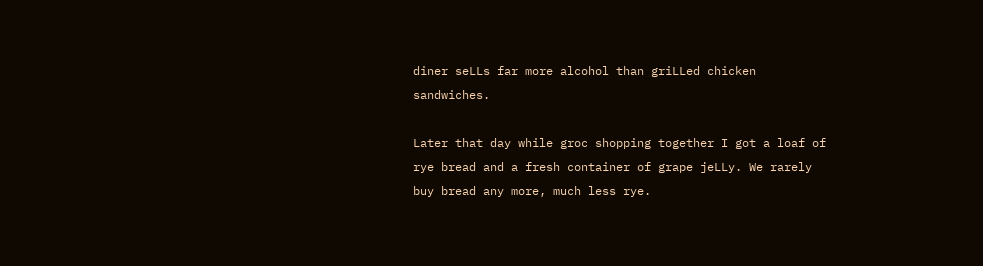diner seLLs far more alcohol than griLLed chicken sandwiches.

Later that day while groc shopping together I got a loaf of rye bread and a fresh container of grape jeLLy. We rarely buy bread any more, much less rye.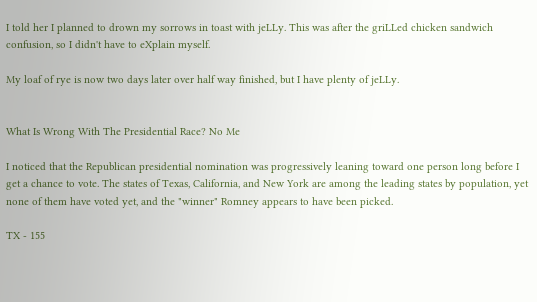I told her I planned to drown my sorrows in toast with jeLLy. This was after the griLLed chicken sandwich confusion, so I didn't have to eXplain myself.

My loaf of rye is now two days later over half way finished, but I have plenty of jeLLy.


What Is Wrong With The Presidential Race? No Me

I noticed that the Republican presidential nomination was progressively leaning toward one person long before I get a chance to vote. The states of Texas, California, and New York are among the leading states by population, yet none of them have voted yet, and the "winner" Romney appears to have been picked.

TX - 155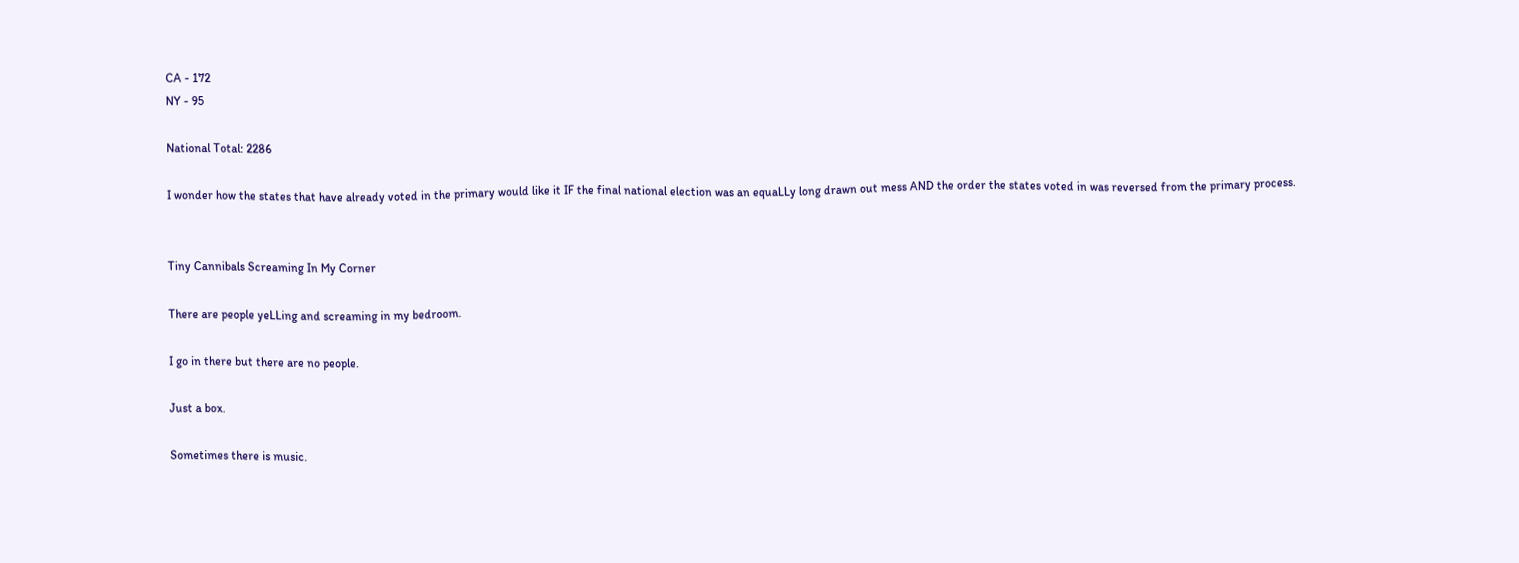CA - 172
NY - 95

National Total: 2286

I wonder how the states that have already voted in the primary would like it IF the final national election was an equaLLy long drawn out mess AND the order the states voted in was reversed from the primary process.


Tiny Cannibals Screaming In My Corner

There are people yeLLing and screaming in my bedroom.

I go in there but there are no people.

Just a box.

Sometimes there is music.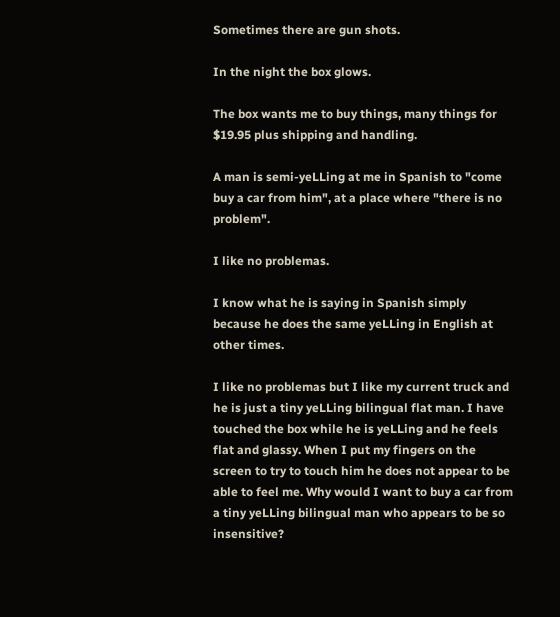Sometimes there are gun shots.

In the night the box glows.

The box wants me to buy things, many things for $19.95 plus shipping and handling.

A man is semi-yeLLing at me in Spanish to "come buy a car from him", at a place where "there is no problem".

I like no problemas.

I know what he is saying in Spanish simply because he does the same yeLLing in English at other times.

I like no problemas but I like my current truck and he is just a tiny yeLLing bilingual flat man. I have touched the box while he is yeLLing and he feels flat and glassy. When I put my fingers on the screen to try to touch him he does not appear to be able to feel me. Why would I want to buy a car from a tiny yeLLing bilingual man who appears to be so insensitive?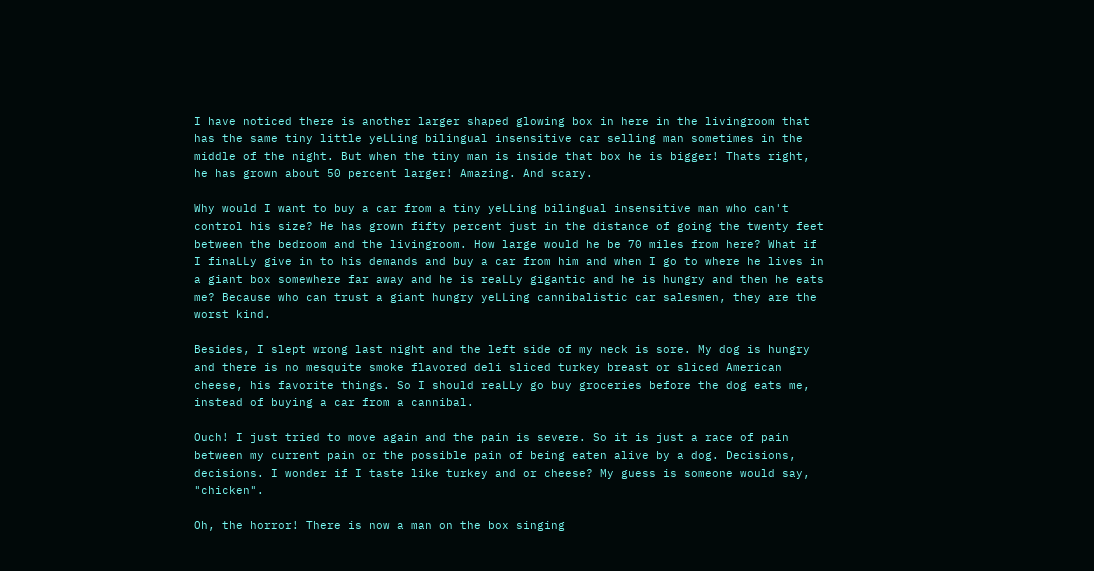I have noticed there is another larger shaped glowing box in here in the livingroom that has the same tiny little yeLLing bilingual insensitive car selling man sometimes in the middle of the night. But when the tiny man is inside that box he is bigger! Thats right, he has grown about 50 percent larger! Amazing. And scary.

Why would I want to buy a car from a tiny yeLLing bilingual insensitive man who can't control his size? He has grown fifty percent just in the distance of going the twenty feet between the bedroom and the livingroom. How large would he be 70 miles from here? What if I finaLLy give in to his demands and buy a car from him and when I go to where he lives in a giant box somewhere far away and he is reaLLy gigantic and he is hungry and then he eats me? Because who can trust a giant hungry yeLLing cannibalistic car salesmen, they are the worst kind.

Besides, I slept wrong last night and the left side of my neck is sore. My dog is hungry and there is no mesquite smoke flavored deli sliced turkey breast or sliced American cheese, his favorite things. So I should reaLLy go buy groceries before the dog eats me, instead of buying a car from a cannibal.

Ouch! I just tried to move again and the pain is severe. So it is just a race of pain between my current pain or the possible pain of being eaten alive by a dog. Decisions, decisions. I wonder if I taste like turkey and or cheese? My guess is someone would say, "chicken".

Oh, the horror! There is now a man on the box singing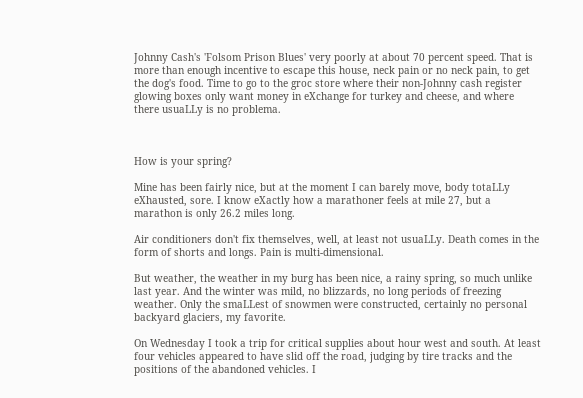Johnny Cash's 'Folsom Prison Blues' very poorly at about 70 percent speed. That is more than enough incentive to escape this house, neck pain or no neck pain, to get the dog's food. Time to go to the groc store where their non-Johnny cash register glowing boxes only want money in eXchange for turkey and cheese, and where there usuaLLy is no problema.



How is your spring?

Mine has been fairly nice, but at the moment I can barely move, body totaLLy eXhausted, sore. I know eXactly how a marathoner feels at mile 27, but a marathon is only 26.2 miles long.

Air conditioners don't fix themselves, well, at least not usuaLLy. Death comes in the form of shorts and longs. Pain is multi-dimensional.

But weather, the weather in my burg has been nice, a rainy spring, so much unlike last year. And the winter was mild, no blizzards, no long periods of freezing weather. Only the smaLLest of snowmen were constructed, certainly no personal backyard glaciers, my favorite.

On Wednesday I took a trip for critical supplies about hour west and south. At least four vehicles appeared to have slid off the road, judging by tire tracks and the positions of the abandoned vehicles. I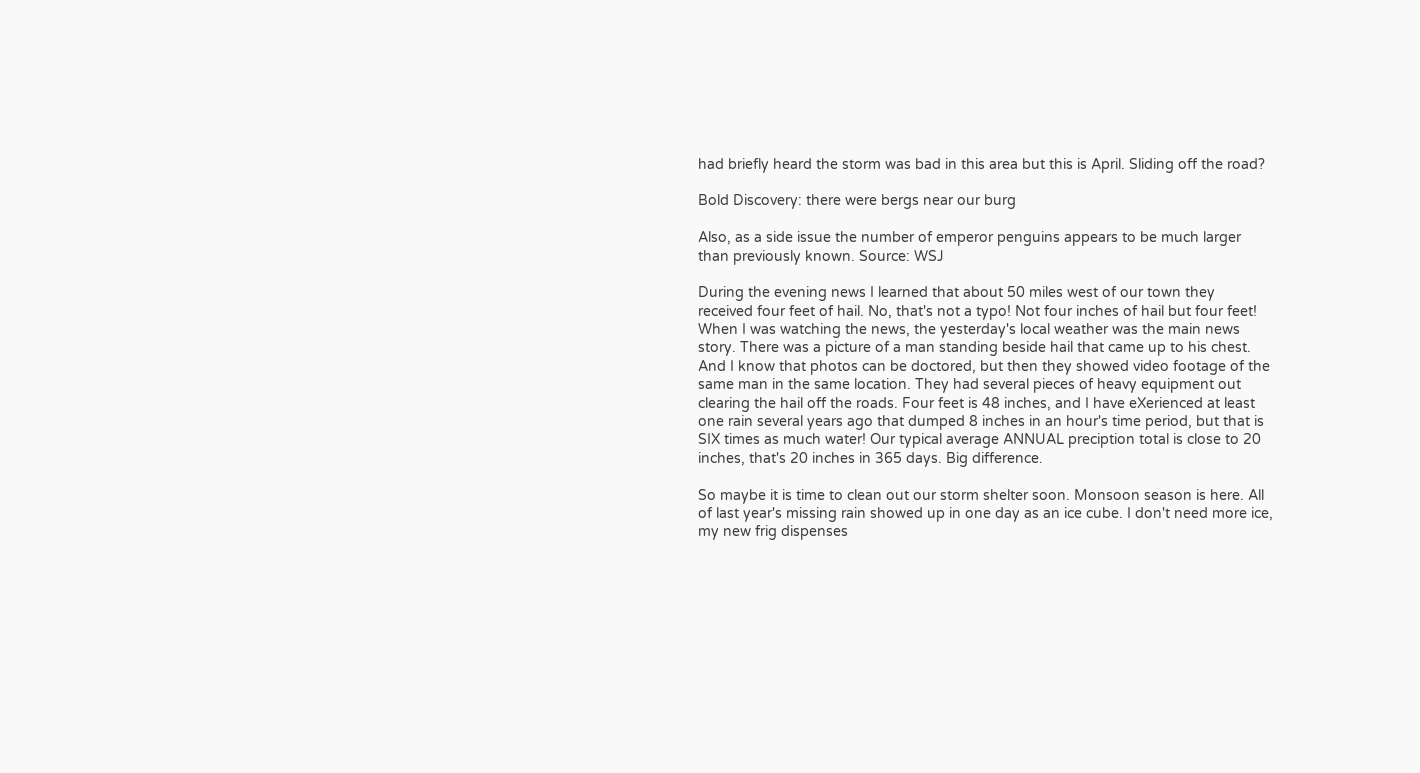had briefly heard the storm was bad in this area but this is April. Sliding off the road?

Bold Discovery: there were bergs near our burg

Also, as a side issue the number of emperor penguins appears to be much larger than previously known. Source: WSJ

During the evening news I learned that about 50 miles west of our town they received four feet of hail. No, that's not a typo! Not four inches of hail but four feet! When I was watching the news, the yesterday's local weather was the main news story. There was a picture of a man standing beside hail that came up to his chest. And I know that photos can be doctored, but then they showed video footage of the same man in the same location. They had several pieces of heavy equipment out clearing the hail off the roads. Four feet is 48 inches, and I have eXerienced at least one rain several years ago that dumped 8 inches in an hour's time period, but that is SIX times as much water! Our typical average ANNUAL preciption total is close to 20 inches, that's 20 inches in 365 days. Big difference.

So maybe it is time to clean out our storm shelter soon. Monsoon season is here. All of last year's missing rain showed up in one day as an ice cube. I don't need more ice, my new frig dispenses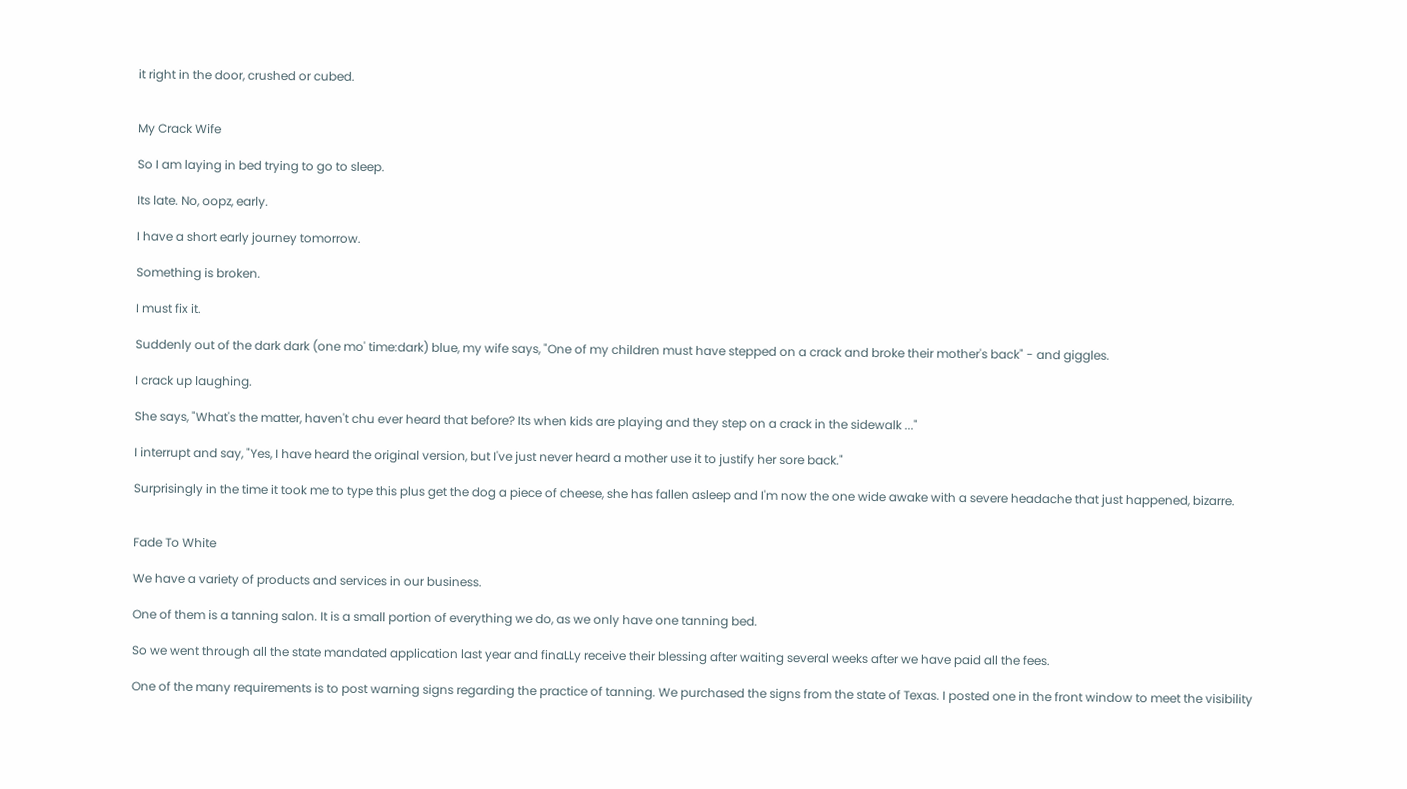it right in the door, crushed or cubed.


My Crack Wife

So I am laying in bed trying to go to sleep.

Its late. No, oopz, early.

I have a short early journey tomorrow.

Something is broken.

I must fix it.

Suddenly out of the dark dark (one mo' time:dark) blue, my wife says, "One of my children must have stepped on a crack and broke their mother's back" - and giggles.

I crack up laughing.

She says, "What's the matter, haven't chu ever heard that before? Its when kids are playing and they step on a crack in the sidewalk ..."

I interrupt and say, "Yes, I have heard the original version, but I've just never heard a mother use it to justify her sore back."

Surprisingly in the time it took me to type this plus get the dog a piece of cheese, she has fallen asleep and I'm now the one wide awake with a severe headache that just happened, bizarre.


Fade To White

We have a variety of products and services in our business.

One of them is a tanning salon. It is a small portion of everything we do, as we only have one tanning bed.

So we went through all the state mandated application last year and finaLLy receive their blessing after waiting several weeks after we have paid all the fees.

One of the many requirements is to post warning signs regarding the practice of tanning. We purchased the signs from the state of Texas. I posted one in the front window to meet the visibility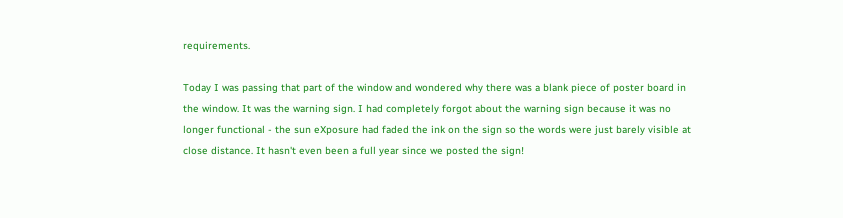requirements.

Today I was passing that part of the window and wondered why there was a blank piece of poster board in the window. It was the warning sign. I had completely forgot about the warning sign because it was no longer functional - the sun eXposure had faded the ink on the sign so the words were just barely visible at close distance. It hasn't even been a full year since we posted the sign!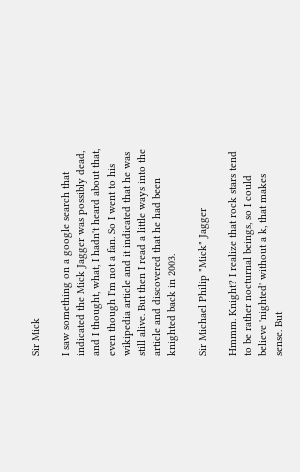Sir Mick

I saw something on a google search that indicated the Mick Jagger was possibly dead, and I thought, what, I hadn't heard about that, even though I'm not a fan. So I went to his wikipedia article and it indicated that he was still alive. But then I read a little ways into the article and discovered that he had been knighted back in 2003.

Sir Michael Philip "Mick" Jagger

Hmmm. Knight? I realize that rock stars tend to be rather nocturnal beings, so I could believe 'nighted' without a k, that makes sense. But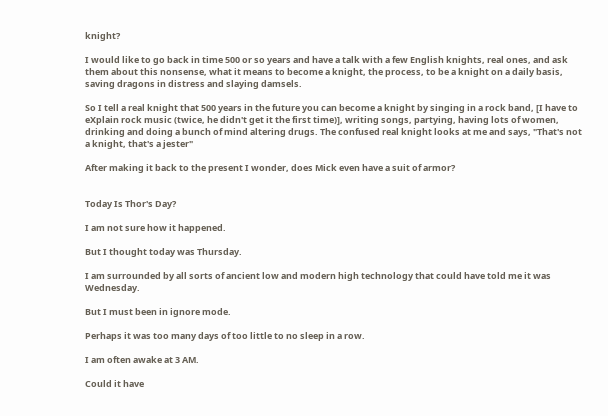knight?

I would like to go back in time 500 or so years and have a talk with a few English knights, real ones, and ask them about this nonsense, what it means to become a knight, the process, to be a knight on a daily basis, saving dragons in distress and slaying damsels.

So I tell a real knight that 500 years in the future you can become a knight by singing in a rock band, [I have to eXplain rock music (twice, he didn't get it the first time)], writing songs, partying, having lots of women, drinking and doing a bunch of mind altering drugs. The confused real knight looks at me and says, "That's not a knight, that's a jester"

After making it back to the present I wonder, does Mick even have a suit of armor?


Today Is Thor's Day?

I am not sure how it happened.

But I thought today was Thursday.

I am surrounded by all sorts of ancient low and modern high technology that could have told me it was Wednesday.

But I must been in ignore mode.

Perhaps it was too many days of too little to no sleep in a row.

I am often awake at 3 AM.

Could it have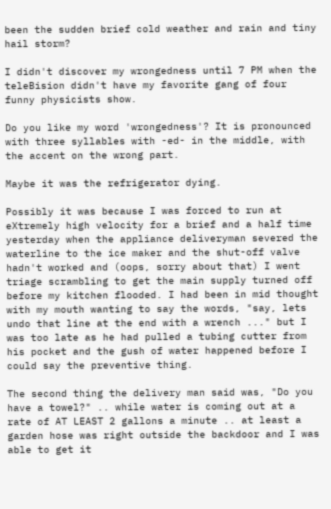been the sudden brief cold weather and rain and tiny hail storm?

I didn't discover my wrongedness until 7 PM when the teleBision didn't have my favorite gang of four funny physicists show.

Do you like my word 'wrongedness'? It is pronounced with three syllables with -ed- in the middle, with the accent on the wrong part.

Maybe it was the refrigerator dying.

Possibly it was because I was forced to run at eXtremely high velocity for a brief and a half time yesterday when the appliance deliveryman severed the waterline to the ice maker and the shut-off valve hadn't worked and (oops, sorry about that) I went triage scrambling to get the main supply turned off before my kitchen flooded. I had been in mid thought with my mouth wanting to say the words, "say, lets undo that line at the end with a wrench ..." but I was too late as he had pulled a tubing cutter from his pocket and the gush of water happened before I could say the preventive thing.

The second thing the delivery man said was, "Do you have a towel?" .. while water is coming out at a rate of AT LEAST 2 gallons a minute .. at least a garden hose was right outside the backdoor and I was able to get it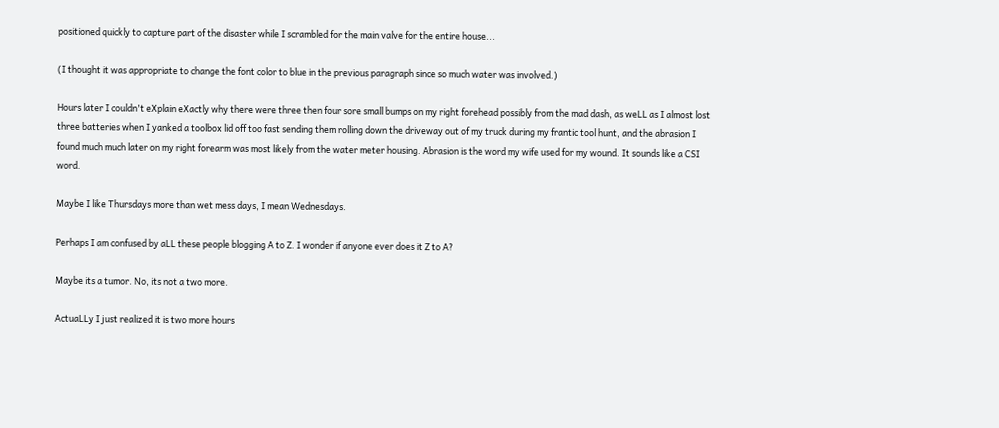positioned quickly to capture part of the disaster while I scrambled for the main valve for the entire house...

(I thought it was appropriate to change the font color to blue in the previous paragraph since so much water was involved.)

Hours later I couldn't eXplain eXactly why there were three then four sore small bumps on my right forehead possibly from the mad dash, as weLL as I almost lost three batteries when I yanked a toolbox lid off too fast sending them rolling down the driveway out of my truck during my frantic tool hunt, and the abrasion I found much much later on my right forearm was most likely from the water meter housing. Abrasion is the word my wife used for my wound. It sounds like a CSI word.

Maybe I like Thursdays more than wet mess days, I mean Wednesdays.

Perhaps I am confused by aLL these people blogging A to Z. I wonder if anyone ever does it Z to A?

Maybe its a tumor. No, its not a two more.

ActuaLLy I just realized it is two more hours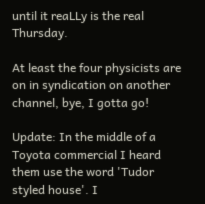until it reaLLy is the real Thursday.

At least the four physicists are on in syndication on another channel, bye, I gotta go!

Update: In the middle of a Toyota commercial I heard them use the word 'Tudor styled house'. I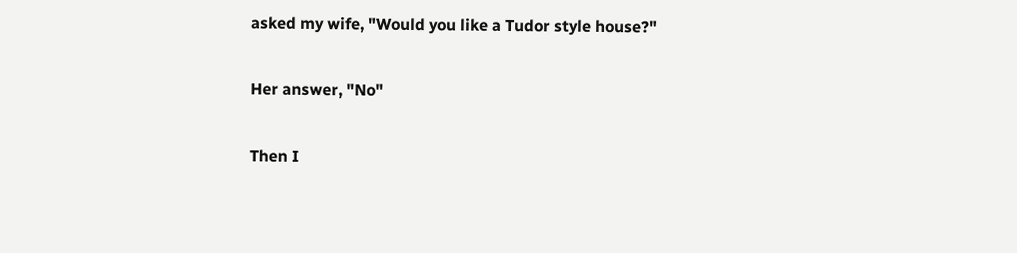asked my wife, "Would you like a Tudor style house?"

Her answer, "No"

Then I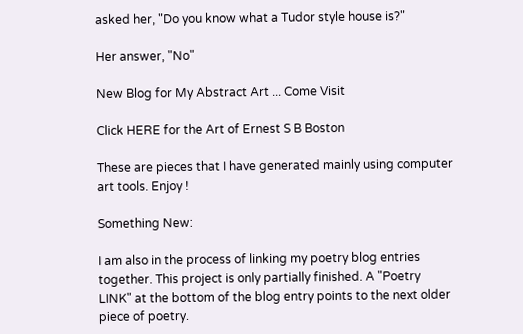asked her, "Do you know what a Tudor style house is?"

Her answer, "No"

New Blog for My Abstract Art ... Come Visit

Click HERE for the Art of Ernest S B Boston

These are pieces that I have generated mainly using computer art tools. Enjoy !

Something New:

I am also in the process of linking my poetry blog entries together. This project is only partially finished. A "Poetry LINK" at the bottom of the blog entry points to the next older piece of poetry.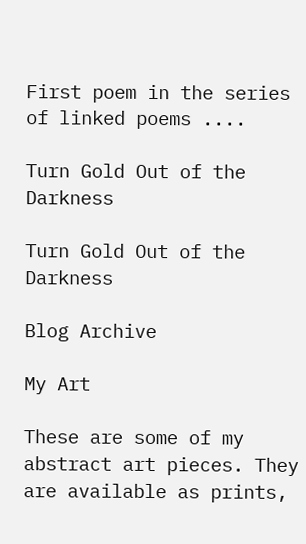First poem in the series of linked poems ....

Turn Gold Out of the Darkness

Turn Gold Out of the Darkness

Blog Archive

My Art

These are some of my abstract art pieces. They are available as prints,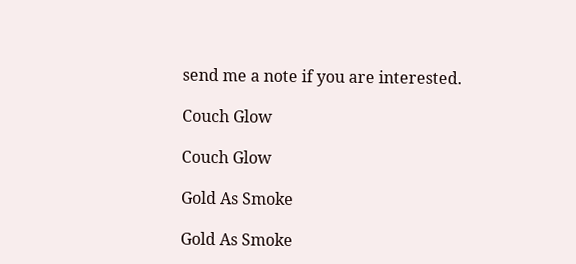send me a note if you are interested.

Couch Glow

Couch Glow

Gold As Smoke

Gold As Smoke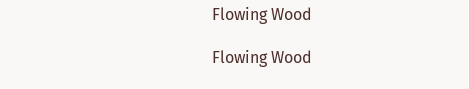Flowing Wood

Flowing Wood